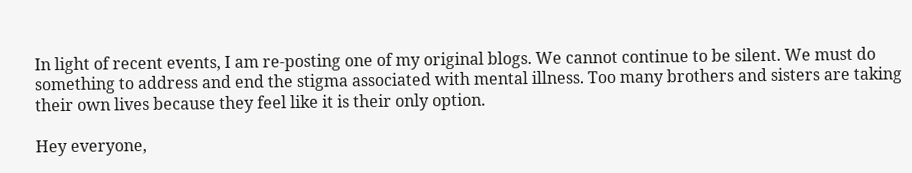In light of recent events, I am re-posting one of my original blogs. We cannot continue to be silent. We must do something to address and end the stigma associated with mental illness. Too many brothers and sisters are taking their own lives because they feel like it is their only option.

Hey everyone,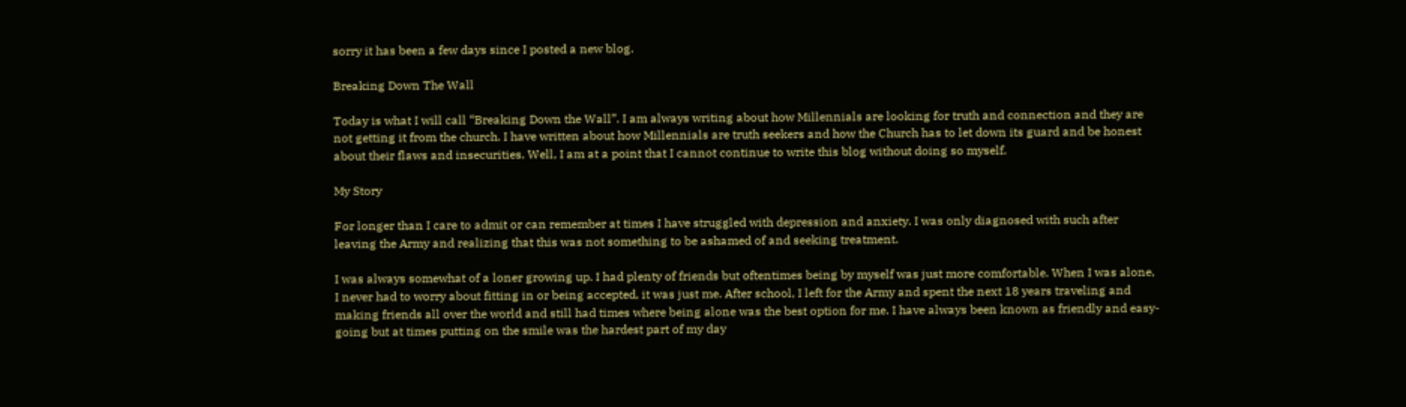sorry it has been a few days since I posted a new blog.

Breaking Down The Wall

Today is what I will call “Breaking Down the Wall”. I am always writing about how Millennials are looking for truth and connection and they are not getting it from the church. I have written about how Millennials are truth seekers and how the Church has to let down its guard and be honest about their flaws and insecurities. Well, I am at a point that I cannot continue to write this blog without doing so myself.

My Story

For longer than I care to admit or can remember at times I have struggled with depression and anxiety. I was only diagnosed with such after leaving the Army and realizing that this was not something to be ashamed of and seeking treatment.

I was always somewhat of a loner growing up. I had plenty of friends but oftentimes being by myself was just more comfortable. When I was alone, I never had to worry about fitting in or being accepted, it was just me. After school, I left for the Army and spent the next 18 years traveling and making friends all over the world and still had times where being alone was the best option for me. I have always been known as friendly and easy-going but at times putting on the smile was the hardest part of my day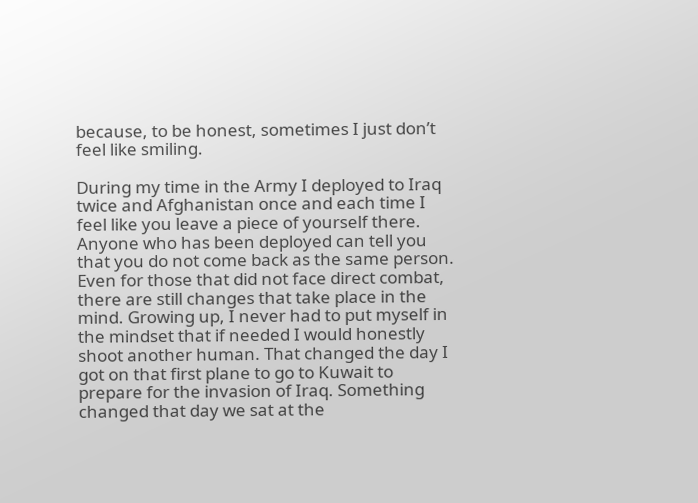because, to be honest, sometimes I just don’t feel like smiling.

During my time in the Army I deployed to Iraq twice and Afghanistan once and each time I feel like you leave a piece of yourself there. Anyone who has been deployed can tell you that you do not come back as the same person. Even for those that did not face direct combat, there are still changes that take place in the mind. Growing up, I never had to put myself in the mindset that if needed I would honestly shoot another human. That changed the day I got on that first plane to go to Kuwait to prepare for the invasion of Iraq. Something changed that day we sat at the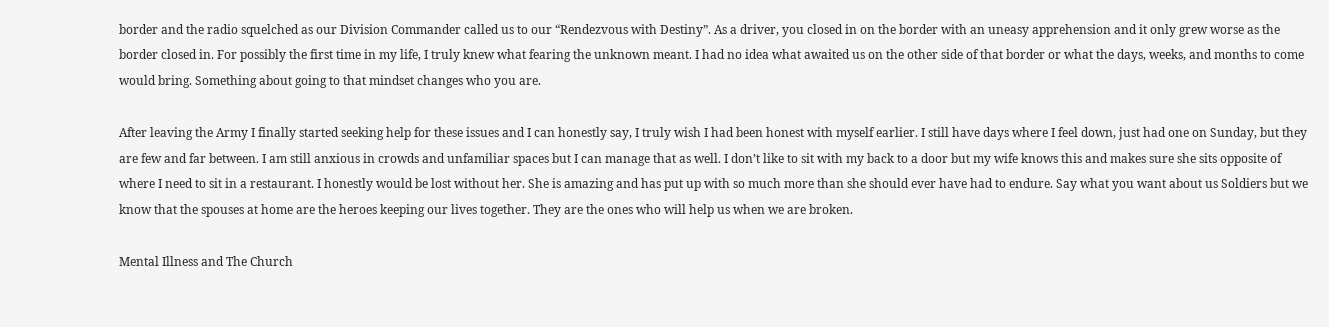border and the radio squelched as our Division Commander called us to our “Rendezvous with Destiny”. As a driver, you closed in on the border with an uneasy apprehension and it only grew worse as the border closed in. For possibly the first time in my life, I truly knew what fearing the unknown meant. I had no idea what awaited us on the other side of that border or what the days, weeks, and months to come would bring. Something about going to that mindset changes who you are.

After leaving the Army I finally started seeking help for these issues and I can honestly say, I truly wish I had been honest with myself earlier. I still have days where I feel down, just had one on Sunday, but they are few and far between. I am still anxious in crowds and unfamiliar spaces but I can manage that as well. I don’t like to sit with my back to a door but my wife knows this and makes sure she sits opposite of where I need to sit in a restaurant. I honestly would be lost without her. She is amazing and has put up with so much more than she should ever have had to endure. Say what you want about us Soldiers but we know that the spouses at home are the heroes keeping our lives together. They are the ones who will help us when we are broken.

Mental Illness and The Church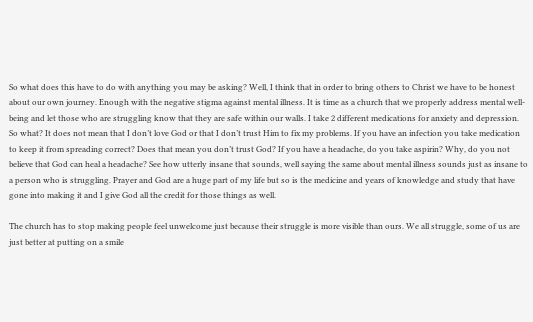So what does this have to do with anything you may be asking? Well, I think that in order to bring others to Christ we have to be honest about our own journey. Enough with the negative stigma against mental illness. It is time as a church that we properly address mental well-being and let those who are struggling know that they are safe within our walls. I take 2 different medications for anxiety and depression. So what? It does not mean that I don’t love God or that I don’t trust Him to fix my problems. If you have an infection you take medication to keep it from spreading correct? Does that mean you don’t trust God? If you have a headache, do you take aspirin? Why, do you not believe that God can heal a headache? See how utterly insane that sounds, well saying the same about mental illness sounds just as insane to a person who is struggling. Prayer and God are a huge part of my life but so is the medicine and years of knowledge and study that have gone into making it and I give God all the credit for those things as well.

The church has to stop making people feel unwelcome just because their struggle is more visible than ours. We all struggle, some of us are just better at putting on a smile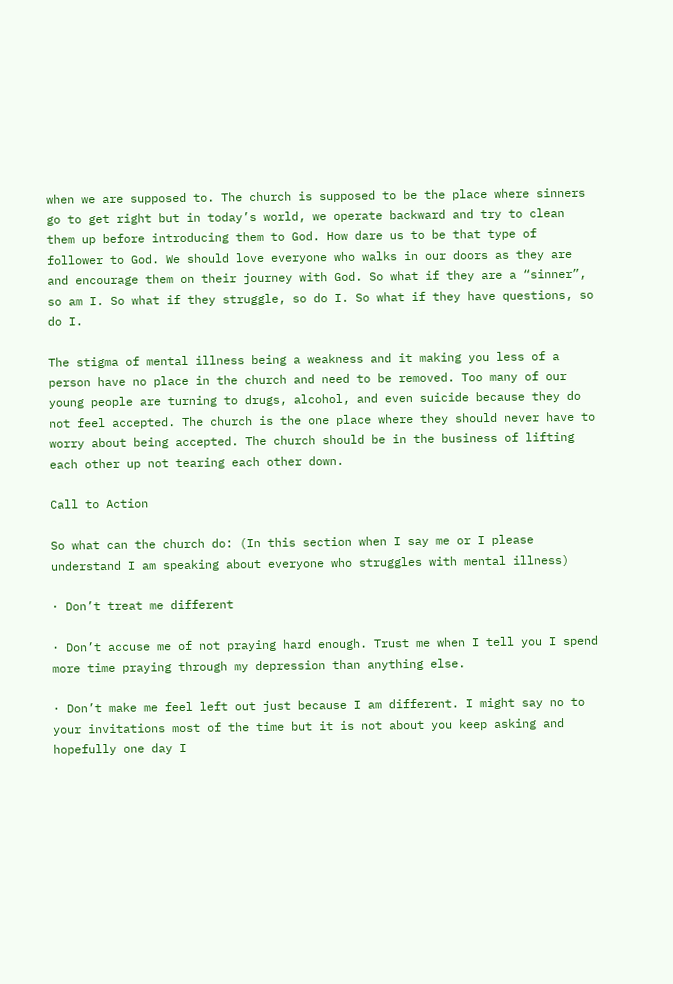when we are supposed to. The church is supposed to be the place where sinners go to get right but in today’s world, we operate backward and try to clean them up before introducing them to God. How dare us to be that type of follower to God. We should love everyone who walks in our doors as they are and encourage them on their journey with God. So what if they are a “sinner”, so am I. So what if they struggle, so do I. So what if they have questions, so do I.

The stigma of mental illness being a weakness and it making you less of a person have no place in the church and need to be removed. Too many of our young people are turning to drugs, alcohol, and even suicide because they do not feel accepted. The church is the one place where they should never have to worry about being accepted. The church should be in the business of lifting each other up not tearing each other down.

Call to Action

So what can the church do: (In this section when I say me or I please understand I am speaking about everyone who struggles with mental illness)

· Don’t treat me different

· Don’t accuse me of not praying hard enough. Trust me when I tell you I spend more time praying through my depression than anything else.

· Don’t make me feel left out just because I am different. I might say no to your invitations most of the time but it is not about you keep asking and hopefully one day I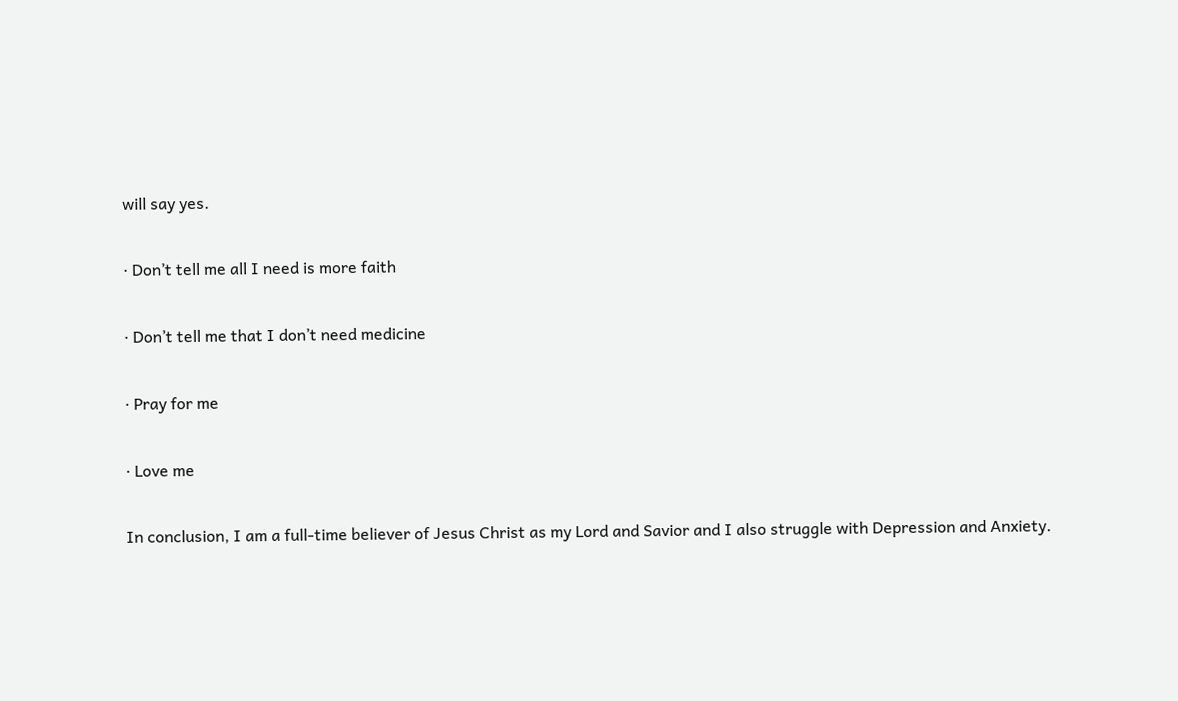will say yes.

· Don’t tell me all I need is more faith

· Don’t tell me that I don’t need medicine

· Pray for me

· Love me

In conclusion, I am a full-time believer of Jesus Christ as my Lord and Savior and I also struggle with Depression and Anxiety.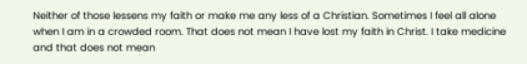Neither of those lessens my faith or make me any less of a Christian. Sometimes I feel all alone when I am in a crowded room. That does not mean I have lost my faith in Christ. I take medicine and that does not mean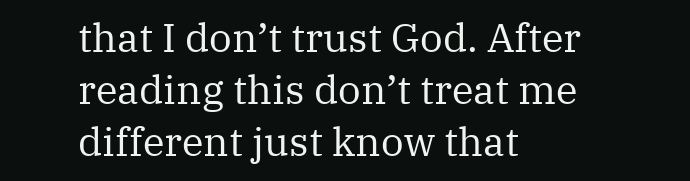that I don’t trust God. After reading this don’t treat me different just know that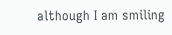although I am smiling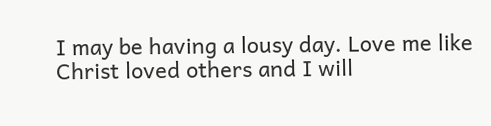I may be having a lousy day. Love me like Christ loved others and I will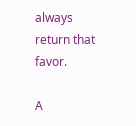always return that favor.

A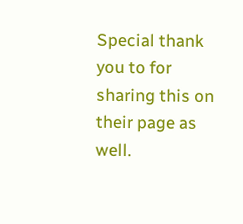Special thank you to for sharing this on their page as well.